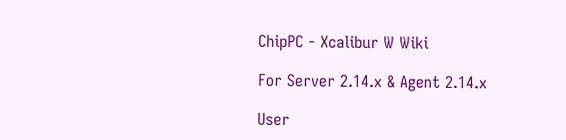ChipPC - Xcalibur W Wiki

For Server 2.14.x & Agent 2.14.x

User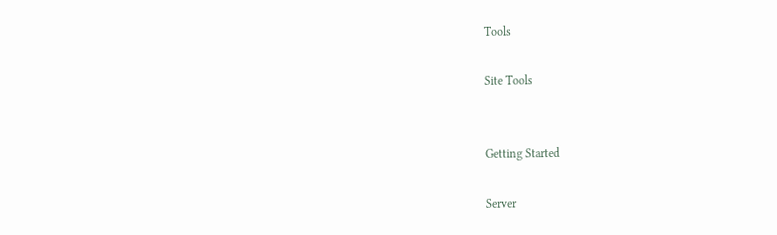Tools

Site Tools


Getting Started

Server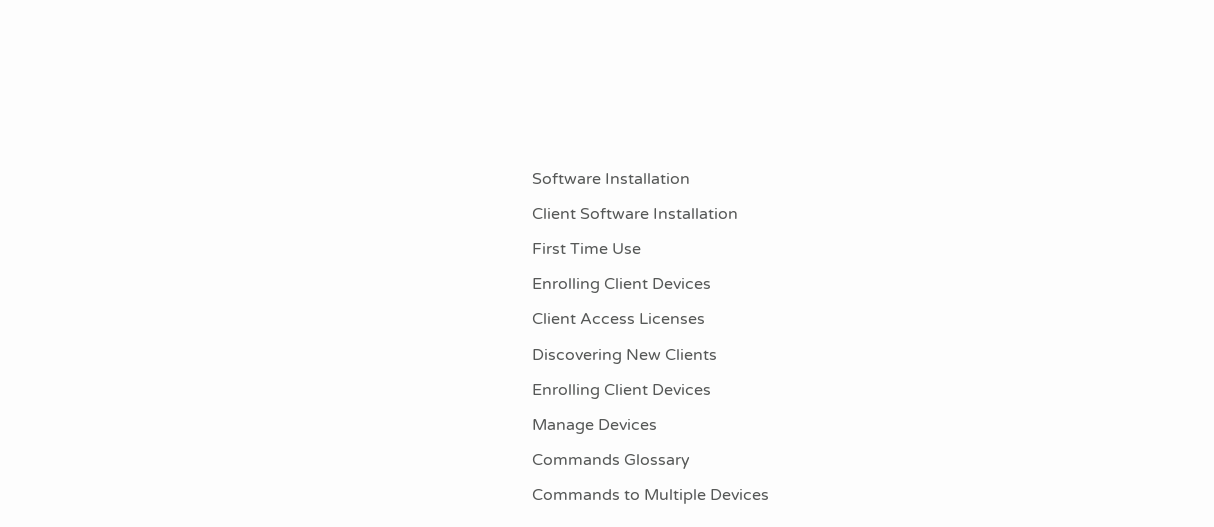Software Installation

Client Software Installation

First Time Use

Enrolling Client Devices

Client Access Licenses

Discovering New Clients

Enrolling Client Devices

Manage Devices

Commands Glossary

Commands to Multiple Devices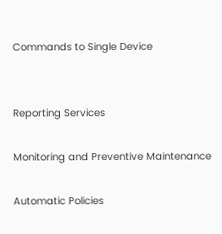Commands to Single Device


Reporting Services

Monitoring and Preventive Maintenance

Automatic Policies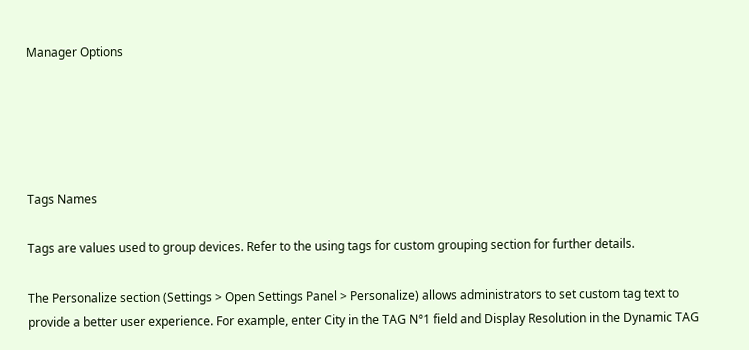Manager Options





Tags Names

Tags are values used to group devices. Refer to the using tags for custom grouping section for further details.

The Personalize section (Settings > Open Settings Panel > Personalize) allows administrators to set custom tag text to provide a better user experience. For example, enter City in the TAG N°1 field and Display Resolution in the Dynamic TAG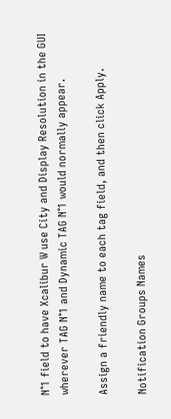N°1 field to have Xcalibur W use City and Display Resolution in the GUI wherever TAG N°1 and Dynamic TAG N°1 would normally appear.

Assign a friendly name to each tag field, and then click Apply.

Notification Groups Names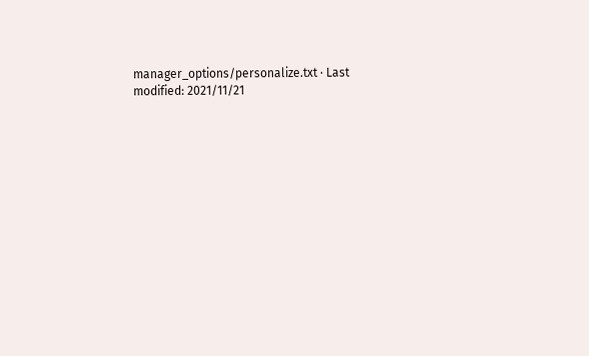manager_options/personalize.txt · Last modified: 2021/11/21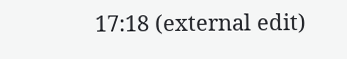17:18 (external edit)